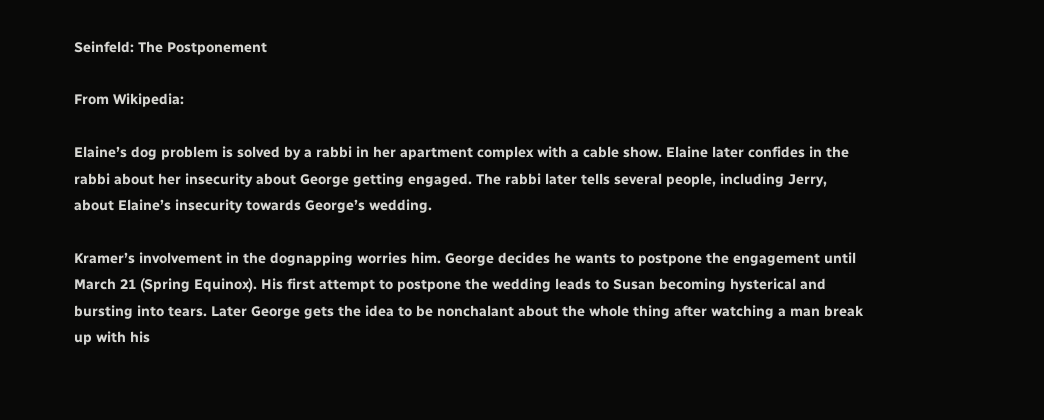Seinfeld: The Postponement

From Wikipedia:

Elaine’s dog problem is solved by a rabbi in her apartment complex with a cable show. Elaine later confides in the rabbi about her insecurity about George getting engaged. The rabbi later tells several people, including Jerry, about Elaine’s insecurity towards George’s wedding.

Kramer’s involvement in the dognapping worries him. George decides he wants to postpone the engagement until March 21 (Spring Equinox). His first attempt to postpone the wedding leads to Susan becoming hysterical and bursting into tears. Later George gets the idea to be nonchalant about the whole thing after watching a man break up with his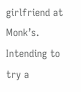girlfriend at Monk’s. Intending to try a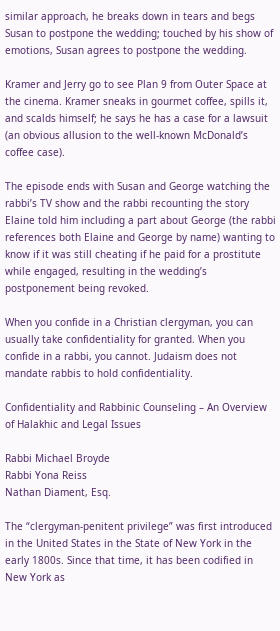similar approach, he breaks down in tears and begs Susan to postpone the wedding; touched by his show of emotions, Susan agrees to postpone the wedding.

Kramer and Jerry go to see Plan 9 from Outer Space at the cinema. Kramer sneaks in gourmet coffee, spills it, and scalds himself; he says he has a case for a lawsuit (an obvious allusion to the well-known McDonald’s coffee case).

The episode ends with Susan and George watching the rabbi’s TV show and the rabbi recounting the story Elaine told him including a part about George (the rabbi references both Elaine and George by name) wanting to know if it was still cheating if he paid for a prostitute while engaged, resulting in the wedding’s postponement being revoked.

When you confide in a Christian clergyman, you can usually take confidentiality for granted. When you confide in a rabbi, you cannot. Judaism does not mandate rabbis to hold confidentiality.

Confidentiality and Rabbinic Counseling – An Overview of Halakhic and Legal Issues

Rabbi Michael Broyde
Rabbi Yona Reiss
Nathan Diament, Esq.

The “clergyman-penitent privilege” was first introduced in the United States in the State of New York in the early 1800s. Since that time, it has been codified in New York as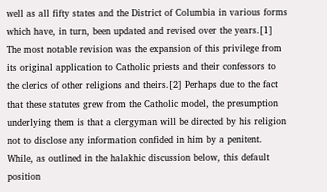well as all fifty states and the District of Columbia in various forms which have, in turn, been updated and revised over the years.[1] The most notable revision was the expansion of this privilege from its original application to Catholic priests and their confessors to the clerics of other religions and theirs.[2] Perhaps due to the fact that these statutes grew from the Catholic model, the presumption underlying them is that a clergyman will be directed by his religion not to disclose any information confided in him by a penitent. While, as outlined in the halakhic discussion below, this default position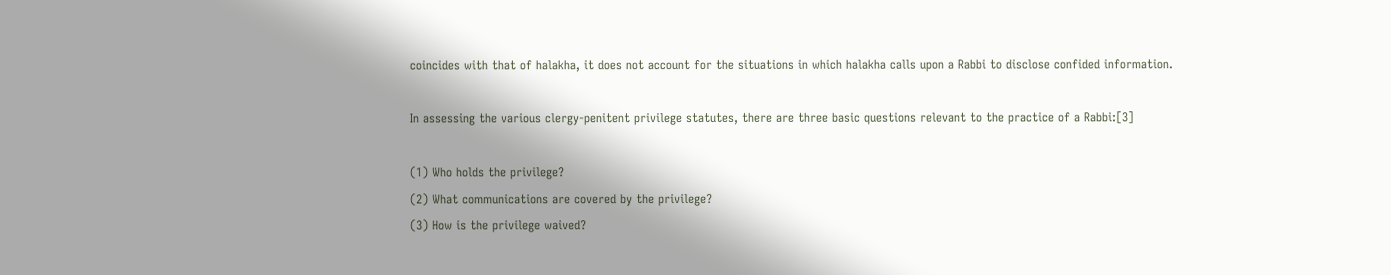coincides with that of halakha, it does not account for the situations in which halakha calls upon a Rabbi to disclose confided information.

In assessing the various clergy-penitent privilege statutes, there are three basic questions relevant to the practice of a Rabbi:[3]

(1) Who holds the privilege?
(2) What communications are covered by the privilege?
(3) How is the privilege waived?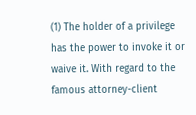(1) The holder of a privilege has the power to invoke it or waive it. With regard to the famous attorney-client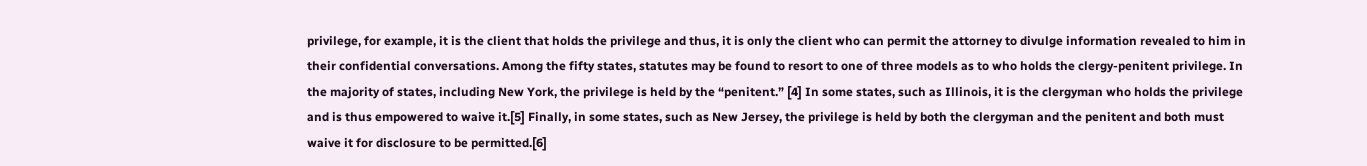privilege, for example, it is the client that holds the privilege and thus, it is only the client who can permit the attorney to divulge information revealed to him in their confidential conversations. Among the fifty states, statutes may be found to resort to one of three models as to who holds the clergy-penitent privilege. In the majority of states, including New York, the privilege is held by the “penitent.” [4] In some states, such as Illinois, it is the clergyman who holds the privilege and is thus empowered to waive it.[5] Finally, in some states, such as New Jersey, the privilege is held by both the clergyman and the penitent and both must waive it for disclosure to be permitted.[6]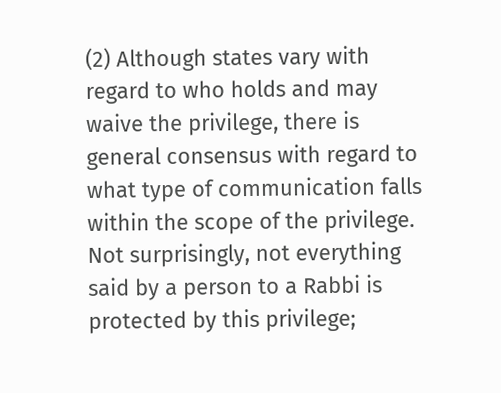(2) Although states vary with regard to who holds and may waive the privilege, there is general consensus with regard to what type of communication falls within the scope of the privilege. Not surprisingly, not everything said by a person to a Rabbi is protected by this privilege;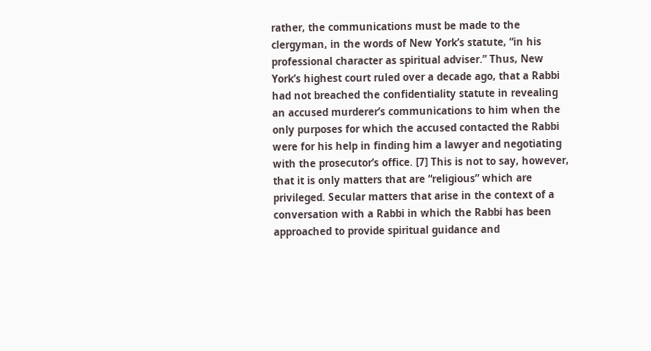rather, the communications must be made to the clergyman, in the words of New York’s statute, “in his professional character as spiritual adviser.” Thus, New York’s highest court ruled over a decade ago, that a Rabbi had not breached the confidentiality statute in revealing an accused murderer’s communications to him when the only purposes for which the accused contacted the Rabbi were for his help in finding him a lawyer and negotiating with the prosecutor’s office. [7] This is not to say, however, that it is only matters that are “religious” which are privileged. Secular matters that arise in the context of a conversation with a Rabbi in which the Rabbi has been approached to provide spiritual guidance and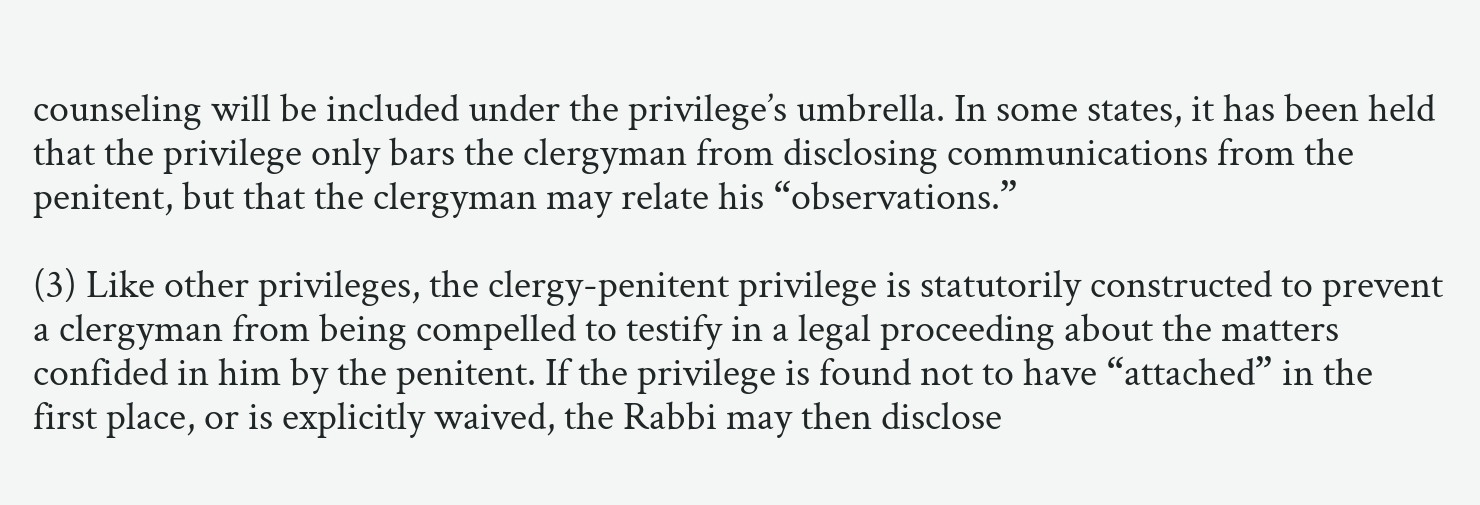counseling will be included under the privilege’s umbrella. In some states, it has been held that the privilege only bars the clergyman from disclosing communications from the penitent, but that the clergyman may relate his “observations.”

(3) Like other privileges, the clergy-penitent privilege is statutorily constructed to prevent a clergyman from being compelled to testify in a legal proceeding about the matters confided in him by the penitent. If the privilege is found not to have “attached” in the first place, or is explicitly waived, the Rabbi may then disclose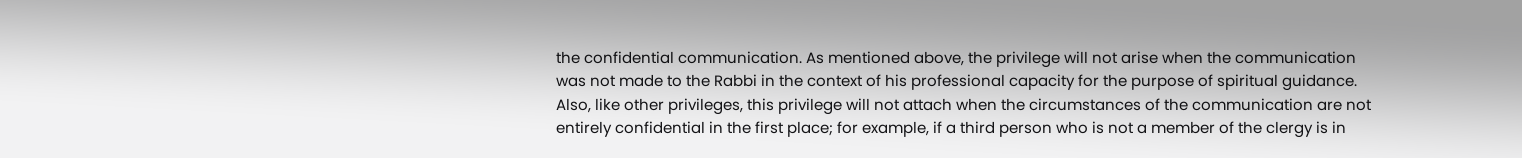the confidential communication. As mentioned above, the privilege will not arise when the communication was not made to the Rabbi in the context of his professional capacity for the purpose of spiritual guidance. Also, like other privileges, this privilege will not attach when the circumstances of the communication are not entirely confidential in the first place; for example, if a third person who is not a member of the clergy is in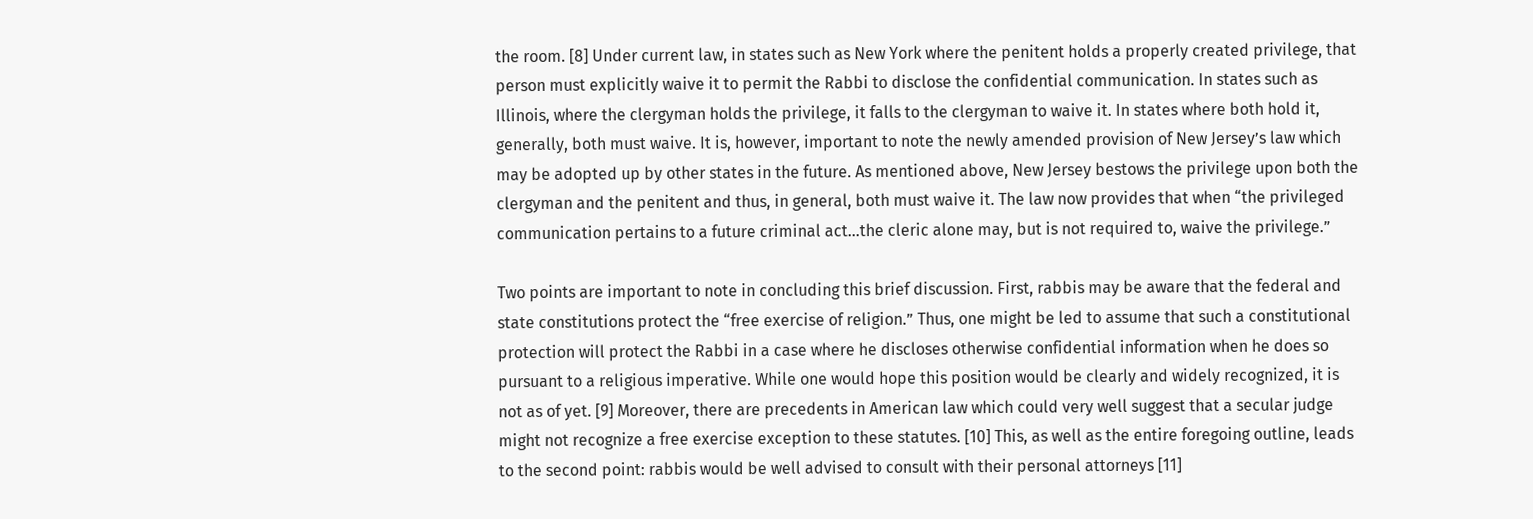the room. [8] Under current law, in states such as New York where the penitent holds a properly created privilege, that person must explicitly waive it to permit the Rabbi to disclose the confidential communication. In states such as Illinois, where the clergyman holds the privilege, it falls to the clergyman to waive it. In states where both hold it, generally, both must waive. It is, however, important to note the newly amended provision of New Jersey’s law which may be adopted up by other states in the future. As mentioned above, New Jersey bestows the privilege upon both the clergyman and the penitent and thus, in general, both must waive it. The law now provides that when “the privileged communication pertains to a future criminal act…the cleric alone may, but is not required to, waive the privilege.”

Two points are important to note in concluding this brief discussion. First, rabbis may be aware that the federal and state constitutions protect the “free exercise of religion.” Thus, one might be led to assume that such a constitutional protection will protect the Rabbi in a case where he discloses otherwise confidential information when he does so pursuant to a religious imperative. While one would hope this position would be clearly and widely recognized, it is not as of yet. [9] Moreover, there are precedents in American law which could very well suggest that a secular judge might not recognize a free exercise exception to these statutes. [10] This, as well as the entire foregoing outline, leads to the second point: rabbis would be well advised to consult with their personal attorneys [11]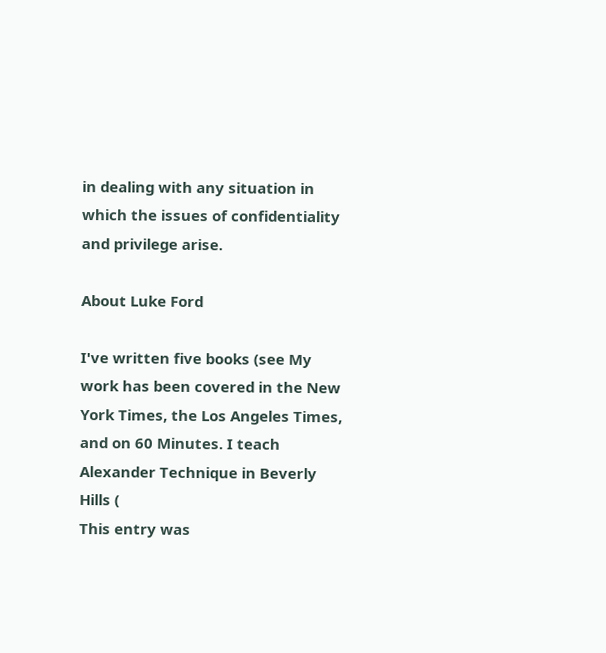in dealing with any situation in which the issues of confidentiality and privilege arise.

About Luke Ford

I've written five books (see My work has been covered in the New York Times, the Los Angeles Times, and on 60 Minutes. I teach Alexander Technique in Beverly Hills (
This entry was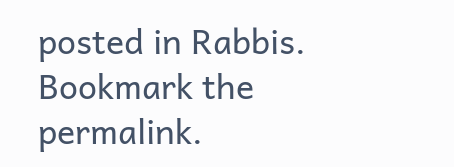posted in Rabbis. Bookmark the permalink.